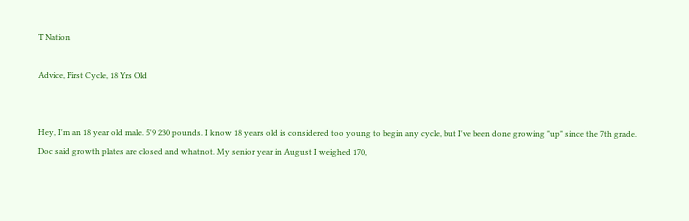T Nation

Advice, First Cycle, 18 Yrs Old


Hey, I'm an 18 year old male. 5'9 230 pounds. I know 18 years old is considered too young to begin any cycle, but I've been done growing "up" since the 7th grade. Doc said growth plates are closed and whatnot. My senior year in August I weighed 170,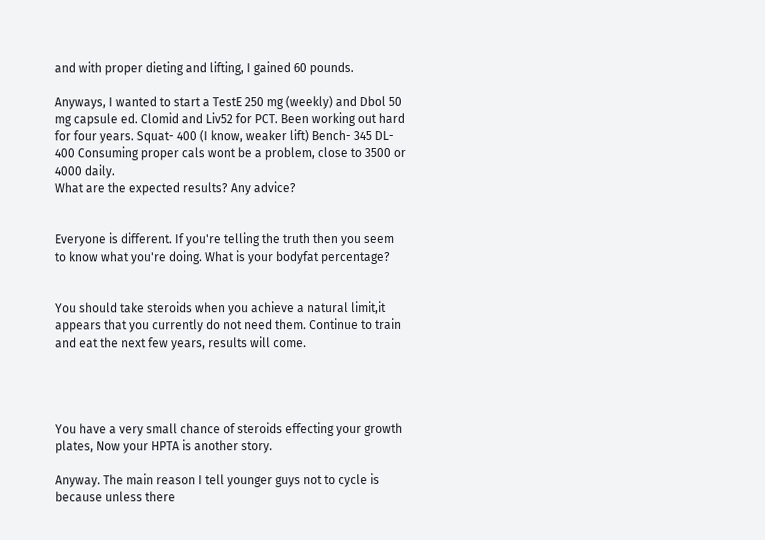and with proper dieting and lifting, I gained 60 pounds.

Anyways, I wanted to start a TestE 250 mg (weekly) and Dbol 50 mg capsule ed. Clomid and Liv52 for PCT. Been working out hard for four years. Squat- 400 (I know, weaker lift) Bench- 345 DL- 400 Consuming proper cals wont be a problem, close to 3500 or 4000 daily.
What are the expected results? Any advice?


Everyone is different. If you're telling the truth then you seem to know what you're doing. What is your bodyfat percentage?


You should take steroids when you achieve a natural limit,it appears that you currently do not need them. Continue to train and eat the next few years, results will come.




You have a very small chance of steroids effecting your growth plates, Now your HPTA is another story.

Anyway. The main reason I tell younger guys not to cycle is because unless there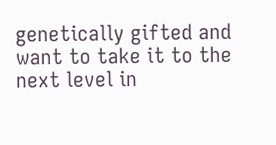genetically gifted and want to take it to the next level in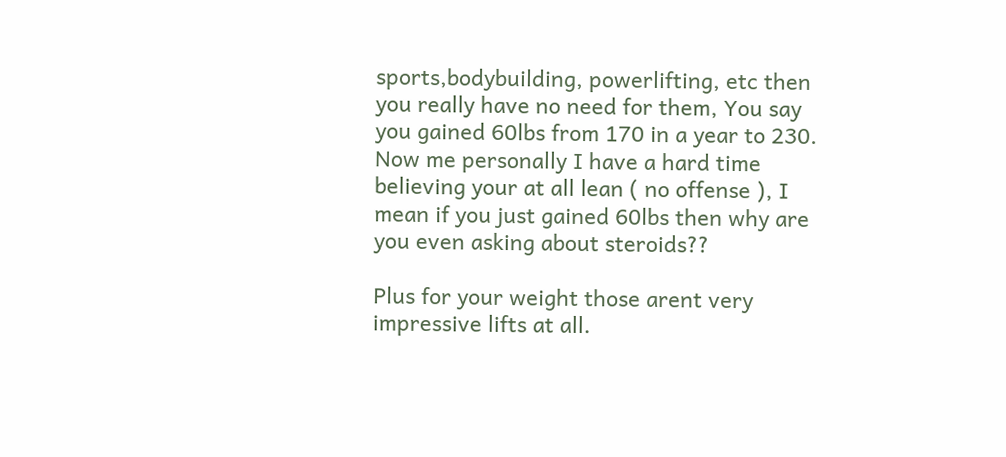sports,bodybuilding, powerlifting, etc then you really have no need for them, You say you gained 60lbs from 170 in a year to 230. Now me personally I have a hard time believing your at all lean ( no offense ), I mean if you just gained 60lbs then why are you even asking about steroids??

Plus for your weight those arent very impressive lifts at all.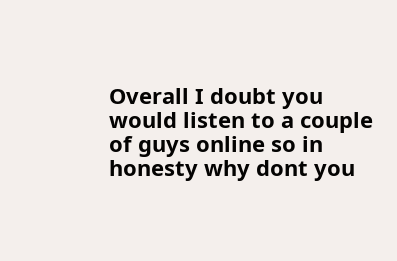Overall I doubt you would listen to a couple of guys online so in honesty why dont you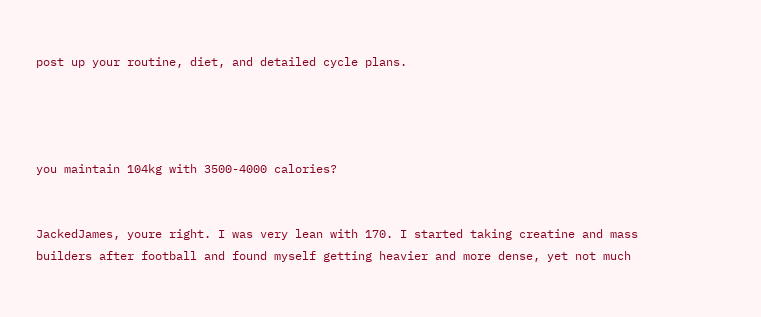post up your routine, diet, and detailed cycle plans.




you maintain 104kg with 3500-4000 calories?


JackedJames, youre right. I was very lean with 170. I started taking creatine and mass builders after football and found myself getting heavier and more dense, yet not much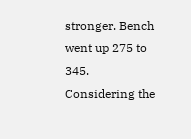stronger. Bench went up 275 to 345. Considering the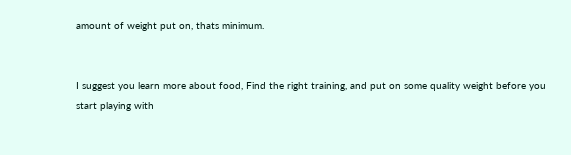amount of weight put on, thats minimum.


I suggest you learn more about food, Find the right training, and put on some quality weight before you start playing with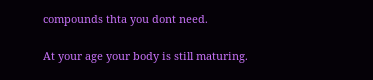compounds thta you dont need.

At your age your body is still maturing.